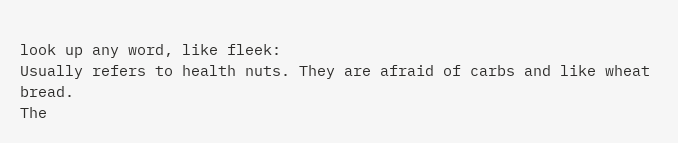look up any word, like fleek:
Usually refers to health nuts. They are afraid of carbs and like wheat bread.
The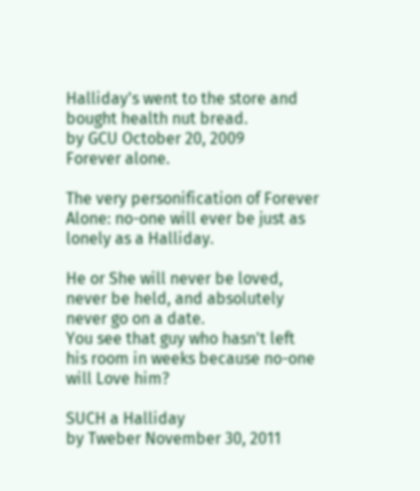Halliday's went to the store and bought health nut bread.
by GCU October 20, 2009
Forever alone.

The very personification of Forever Alone: no-one will ever be just as lonely as a Halliday.

He or She will never be loved, never be held, and absolutely never go on a date.
You see that guy who hasn't left his room in weeks because no-one will Love him?

SUCH a Halliday
by Tweber November 30, 2011